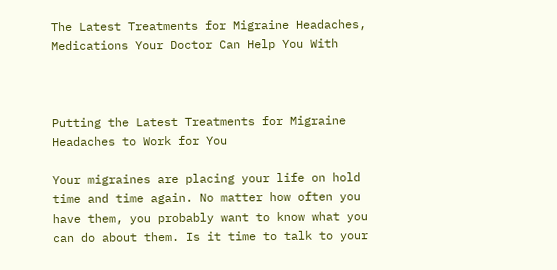The Latest Treatments for Migraine Headaches, Medications Your Doctor Can Help You With



Putting the Latest Treatments for Migraine Headaches to Work for You

Your migraines are placing your life on hold time and time again. No matter how often you have them, you probably want to know what you can do about them. Is it time to talk to your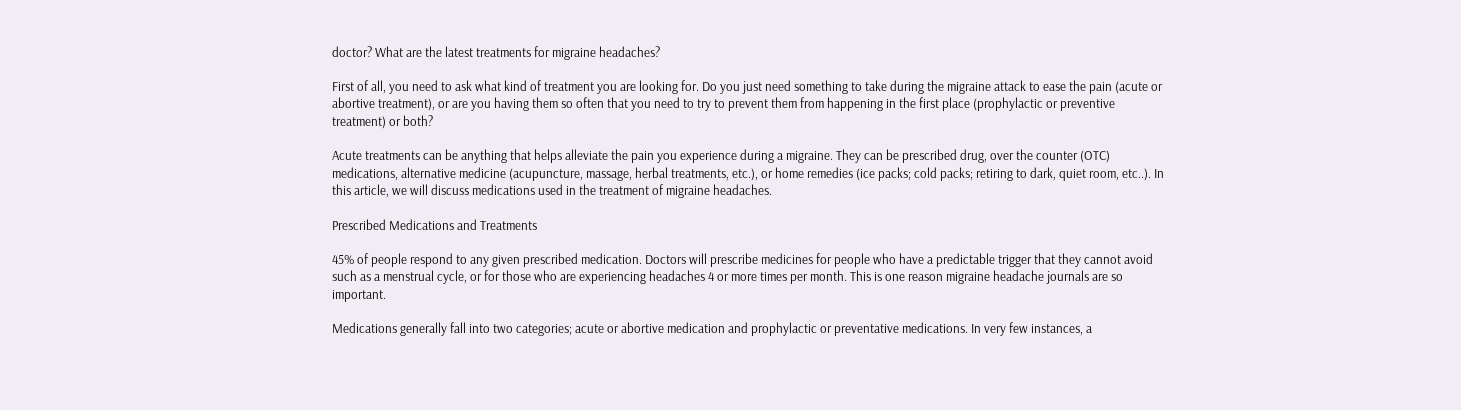doctor? What are the latest treatments for migraine headaches?

First of all, you need to ask what kind of treatment you are looking for. Do you just need something to take during the migraine attack to ease the pain (acute or abortive treatment), or are you having them so often that you need to try to prevent them from happening in the first place (prophylactic or preventive treatment) or both?

Acute treatments can be anything that helps alleviate the pain you experience during a migraine. They can be prescribed drug, over the counter (OTC) medications, alternative medicine (acupuncture, massage, herbal treatments, etc.), or home remedies (ice packs; cold packs; retiring to dark, quiet room, etc..). In this article, we will discuss medications used in the treatment of migraine headaches.

Prescribed Medications and Treatments

45% of people respond to any given prescribed medication. Doctors will prescribe medicines for people who have a predictable trigger that they cannot avoid such as a menstrual cycle, or for those who are experiencing headaches 4 or more times per month. This is one reason migraine headache journals are so important.

Medications generally fall into two categories; acute or abortive medication and prophylactic or preventative medications. In very few instances, a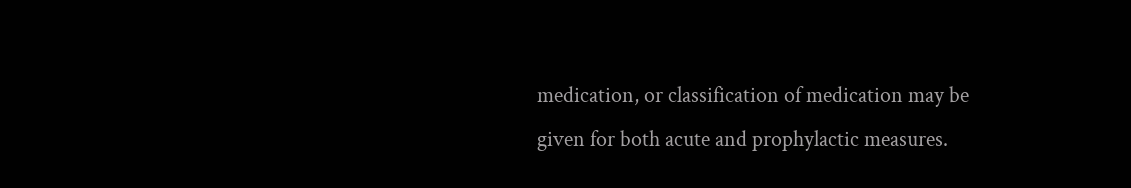medication, or classification of medication may be given for both acute and prophylactic measures.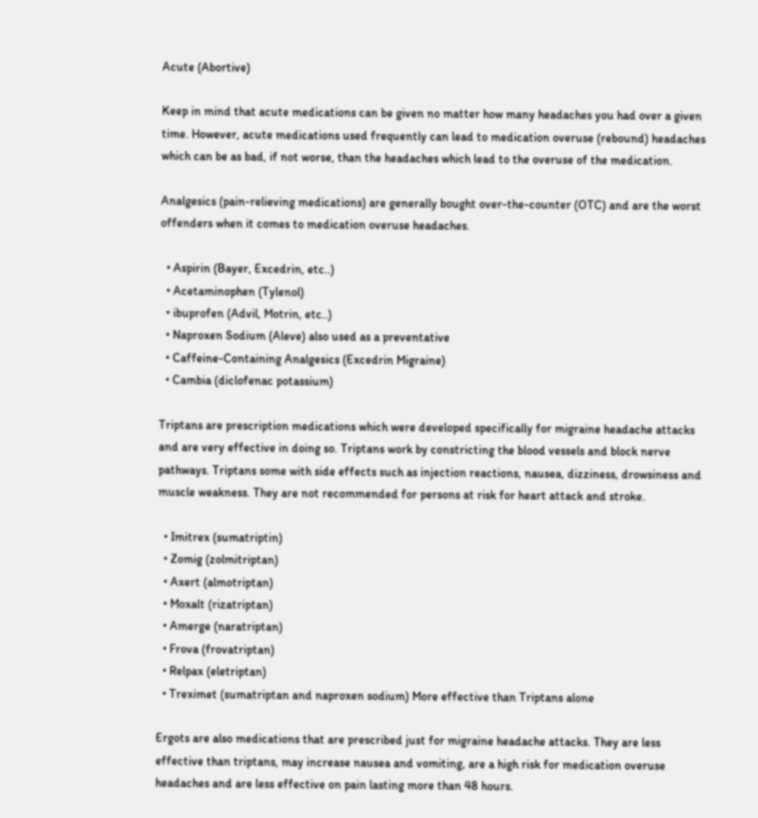Acute (Abortive)

Keep in mind that acute medications can be given no matter how many headaches you had over a given time. However, acute medications used frequently can lead to medication overuse (rebound) headaches which can be as bad, if not worse, than the headaches which lead to the overuse of the medication.

Analgesics (pain-relieving medications) are generally bought over-the-counter (OTC) and are the worst offenders when it comes to medication overuse headaches.

  • Aspirin (Bayer, Excedrin, etc..)
  • Acetaminophen (Tylenol)
  • ibuprofen (Advil, Motrin, etc..)
  • Naproxen Sodium (Aleve) also used as a preventative
  • Caffeine-Containing Analgesics (Excedrin Migraine)
  • Cambia (diclofenac potassium)

Triptans are prescription medications which were developed specifically for migraine headache attacks and are very effective in doing so. Triptans work by constricting the blood vessels and block nerve pathways. Triptans some with side effects such as injection reactions, nausea, dizziness, drowsiness and muscle weakness. They are not recommended for persons at risk for heart attack and stroke.

  • Imitrex (sumatriptin)
  • Zomig (zolmitriptan)
  • Axert (almotriptan)
  • Moxalt (rizatriptan)
  • Amerge (naratriptan)
  • Frova (frovatriptan)
  • Relpax (eletriptan)
  • Treximet (sumatriptan and naproxen sodium) More effective than Triptans alone

Ergots are also medications that are prescribed just for migraine headache attacks. They are less effective than triptans, may increase nausea and vomiting, are a high risk for medication overuse headaches and are less effective on pain lasting more than 48 hours.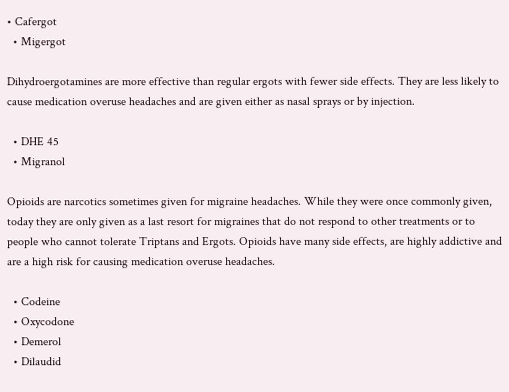• Cafergot
  • Migergot

Dihydroergotamines are more effective than regular ergots with fewer side effects. They are less likely to cause medication overuse headaches and are given either as nasal sprays or by injection.

  • DHE 45
  • Migranol

Opioids are narcotics sometimes given for migraine headaches. While they were once commonly given, today they are only given as a last resort for migraines that do not respond to other treatments or to people who cannot tolerate Triptans and Ergots. Opioids have many side effects, are highly addictive and are a high risk for causing medication overuse headaches.

  • Codeine
  • Oxycodone
  • Demerol
  • Dilaudid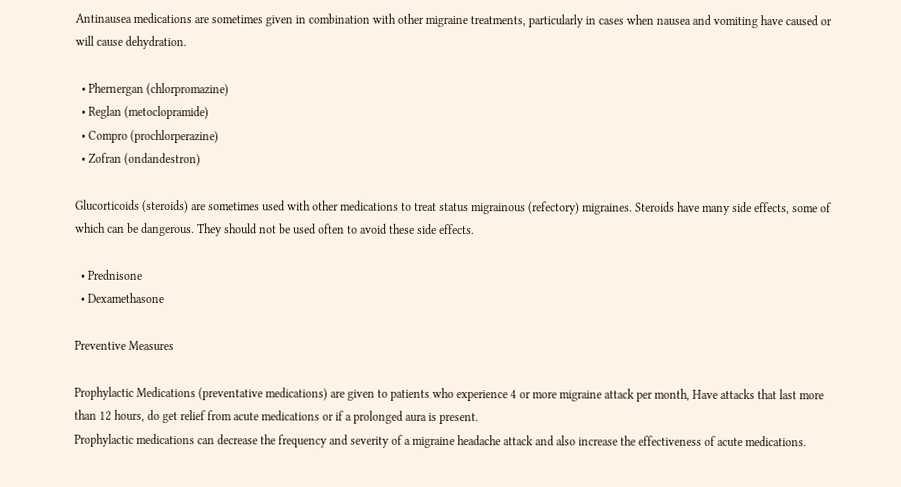Antinausea medications are sometimes given in combination with other migraine treatments, particularly in cases when nausea and vomiting have caused or will cause dehydration.

  • Phernergan (chlorpromazine)
  • Reglan (metoclopramide)
  • Compro (prochlorperazine)
  • Zofran (ondandestron)

Glucorticoids (steroids) are sometimes used with other medications to treat status migrainous (refectory) migraines. Steroids have many side effects, some of which can be dangerous. They should not be used often to avoid these side effects.

  • Prednisone
  • Dexamethasone

Preventive Measures

Prophylactic Medications (preventative medications) are given to patients who experience 4 or more migraine attack per month, Have attacks that last more than 12 hours, do get relief from acute medications or if a prolonged aura is present.
Prophylactic medications can decrease the frequency and severity of a migraine headache attack and also increase the effectiveness of acute medications.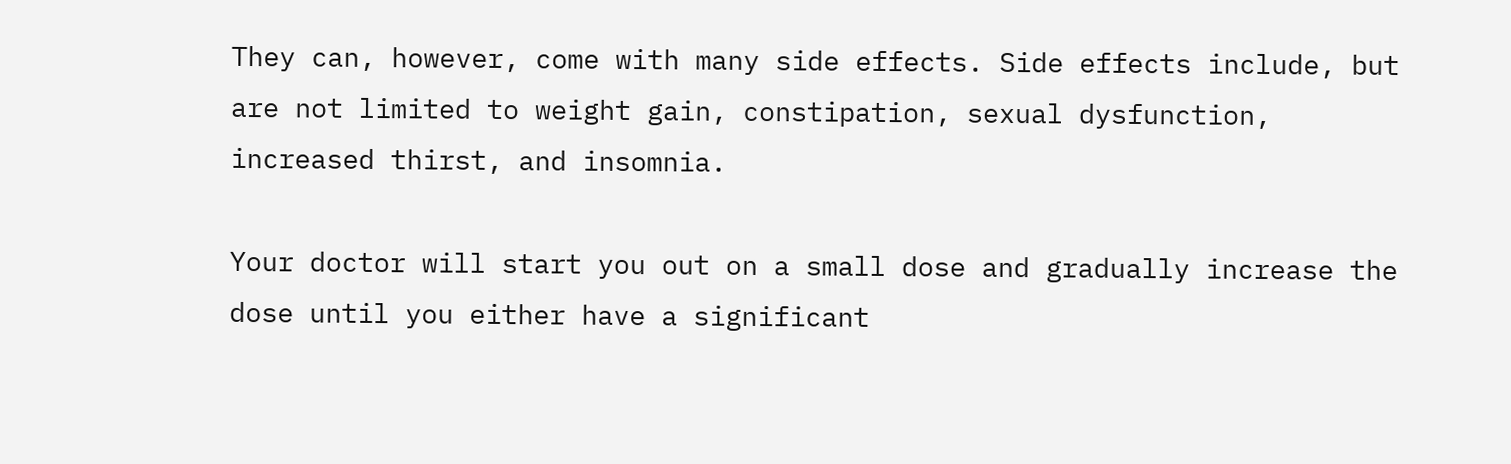They can, however, come with many side effects. Side effects include, but are not limited to weight gain, constipation, sexual dysfunction, increased thirst, and insomnia.

Your doctor will start you out on a small dose and gradually increase the dose until you either have a significant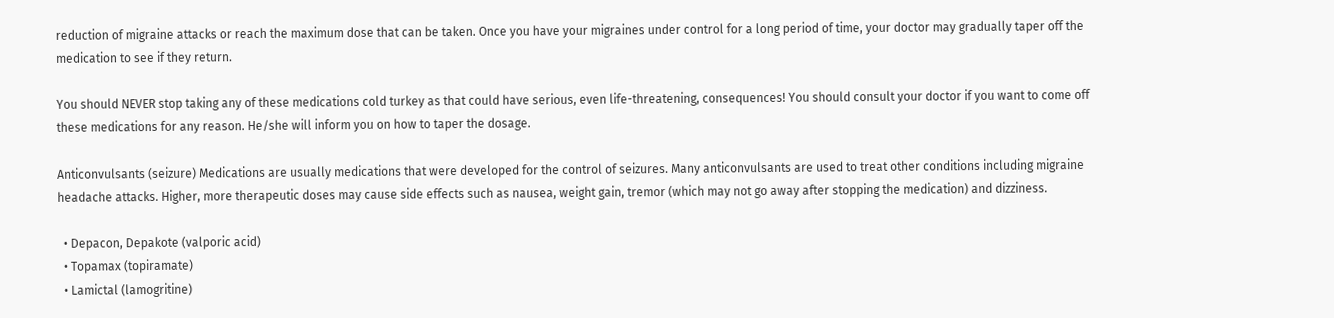reduction of migraine attacks or reach the maximum dose that can be taken. Once you have your migraines under control for a long period of time, your doctor may gradually taper off the medication to see if they return.

You should NEVER stop taking any of these medications cold turkey as that could have serious, even life-threatening, consequences! You should consult your doctor if you want to come off these medications for any reason. He/she will inform you on how to taper the dosage.

Anticonvulsants (seizure) Medications are usually medications that were developed for the control of seizures. Many anticonvulsants are used to treat other conditions including migraine headache attacks. Higher, more therapeutic doses may cause side effects such as nausea, weight gain, tremor (which may not go away after stopping the medication) and dizziness.

  • Depacon, Depakote (valporic acid)
  • Topamax (topiramate)
  • Lamictal (lamogritine)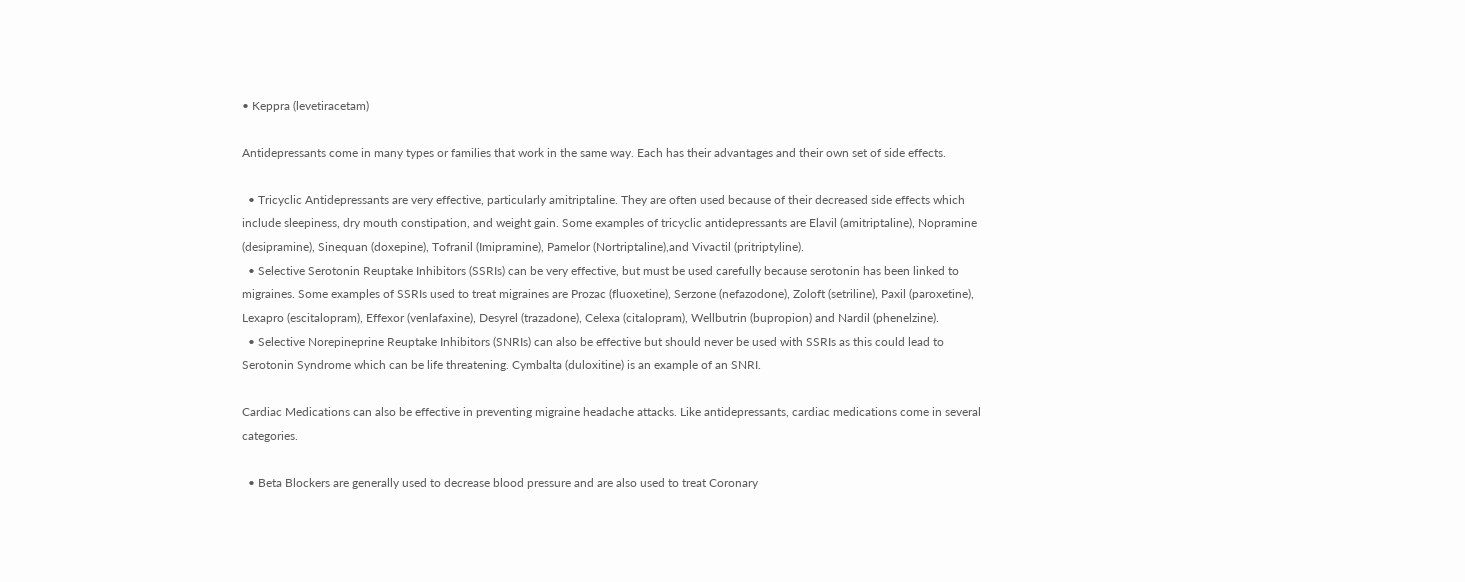• Keppra (levetiracetam)

Antidepressants come in many types or families that work in the same way. Each has their advantages and their own set of side effects.

  • Tricyclic Antidepressants are very effective, particularly amitriptaline. They are often used because of their decreased side effects which include sleepiness, dry mouth constipation, and weight gain. Some examples of tricyclic antidepressants are Elavil (amitriptaline), Nopramine (desipramine), Sinequan (doxepine), Tofranil (Imipramine), Pamelor (Nortriptaline),and Vivactil (pritriptyline).
  • Selective Serotonin Reuptake Inhibitors (SSRIs) can be very effective, but must be used carefully because serotonin has been linked to migraines. Some examples of SSRIs used to treat migraines are Prozac (fluoxetine), Serzone (nefazodone), Zoloft (setriline), Paxil (paroxetine), Lexapro (escitalopram), Effexor (venlafaxine), Desyrel (trazadone), Celexa (citalopram), Wellbutrin (bupropion) and Nardil (phenelzine).
  • Selective Norepineprine Reuptake Inhibitors (SNRIs) can also be effective but should never be used with SSRIs as this could lead to Serotonin Syndrome which can be life threatening. Cymbalta (duloxitine) is an example of an SNRI.

Cardiac Medications can also be effective in preventing migraine headache attacks. Like antidepressants, cardiac medications come in several categories.

  • Beta Blockers are generally used to decrease blood pressure and are also used to treat Coronary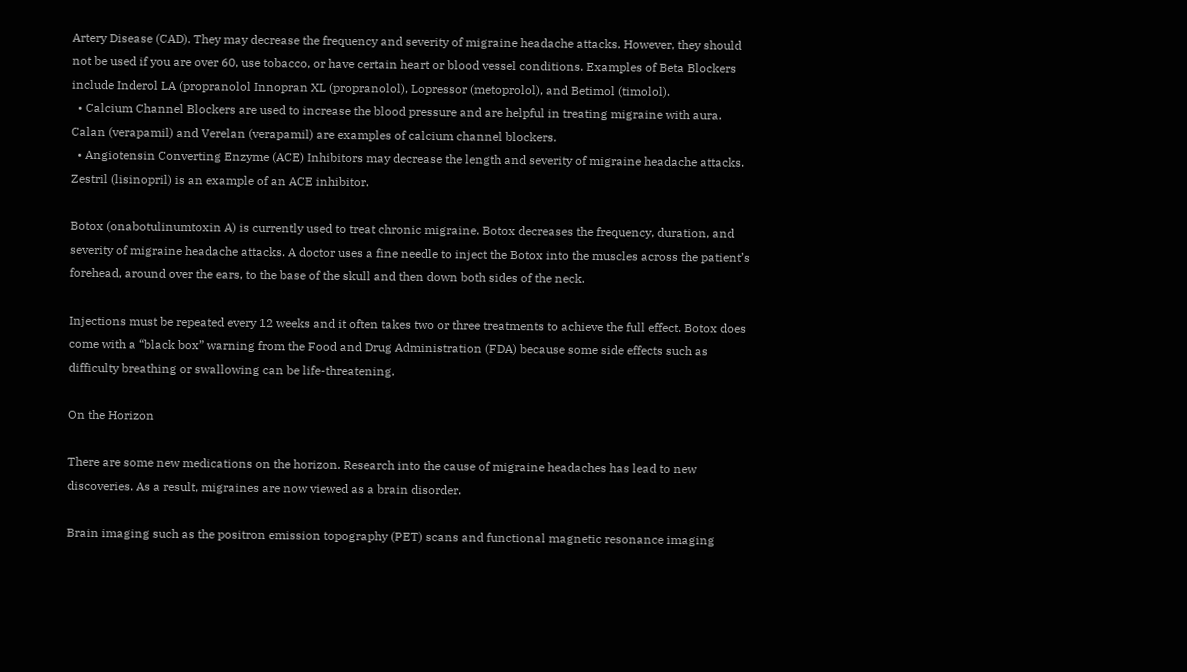Artery Disease (CAD). They may decrease the frequency and severity of migraine headache attacks. However, they should not be used if you are over 60, use tobacco, or have certain heart or blood vessel conditions. Examples of Beta Blockers include Inderol LA (propranolol Innopran XL (propranolol), Lopressor (metoprolol), and Betimol (timolol).
  • Calcium Channel Blockers are used to increase the blood pressure and are helpful in treating migraine with aura. Calan (verapamil) and Verelan (verapamil) are examples of calcium channel blockers.
  • Angiotensin Converting Enzyme (ACE) Inhibitors may decrease the length and severity of migraine headache attacks. Zestril (lisinopril) is an example of an ACE inhibitor.

Botox (onabotulinumtoxin A) is currently used to treat chronic migraine. Botox decreases the frequency, duration, and severity of migraine headache attacks. A doctor uses a fine needle to inject the Botox into the muscles across the patient’s forehead, around over the ears, to the base of the skull and then down both sides of the neck.

Injections must be repeated every 12 weeks and it often takes two or three treatments to achieve the full effect. Botox does come with a “black box” warning from the Food and Drug Administration (FDA) because some side effects such as difficulty breathing or swallowing can be life-threatening.

On the Horizon

There are some new medications on the horizon. Research into the cause of migraine headaches has lead to new discoveries. As a result, migraines are now viewed as a brain disorder.

Brain imaging such as the positron emission topography (PET) scans and functional magnetic resonance imaging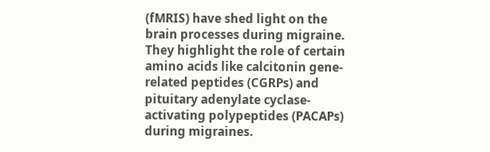(fMRIS) have shed light on the brain processes during migraine. They highlight the role of certain amino acids like calcitonin gene-related peptides (CGRPs) and pituitary adenylate cyclase-activating polypeptides (PACAPs) during migraines.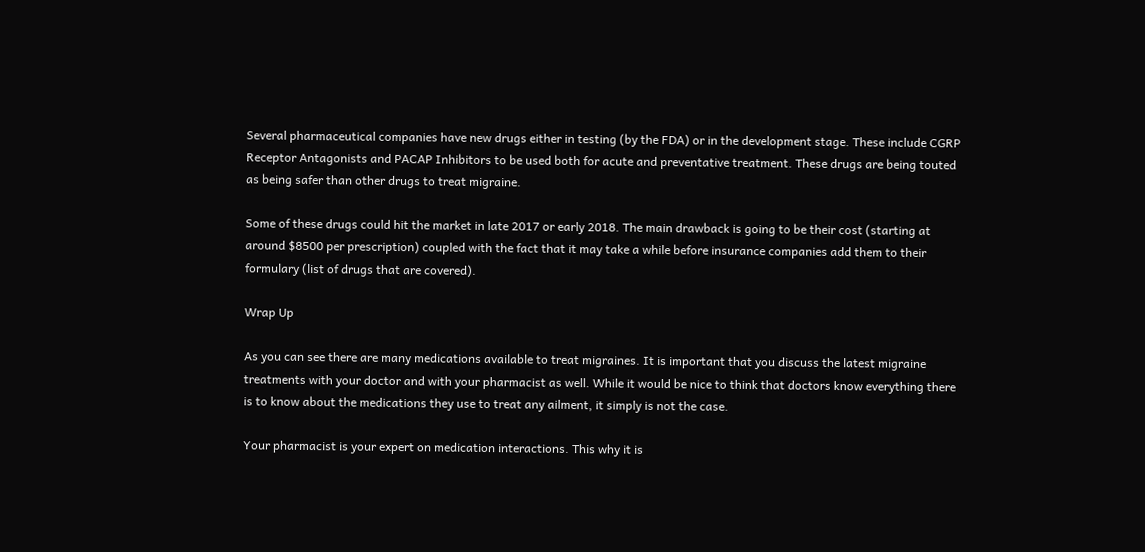Several pharmaceutical companies have new drugs either in testing (by the FDA) or in the development stage. These include CGRP Receptor Antagonists and PACAP Inhibitors to be used both for acute and preventative treatment. These drugs are being touted as being safer than other drugs to treat migraine.

Some of these drugs could hit the market in late 2017 or early 2018. The main drawback is going to be their cost (starting at around $8500 per prescription) coupled with the fact that it may take a while before insurance companies add them to their formulary (list of drugs that are covered).

Wrap Up

As you can see there are many medications available to treat migraines. It is important that you discuss the latest migraine treatments with your doctor and with your pharmacist as well. While it would be nice to think that doctors know everything there is to know about the medications they use to treat any ailment, it simply is not the case.

Your pharmacist is your expert on medication interactions. This why it is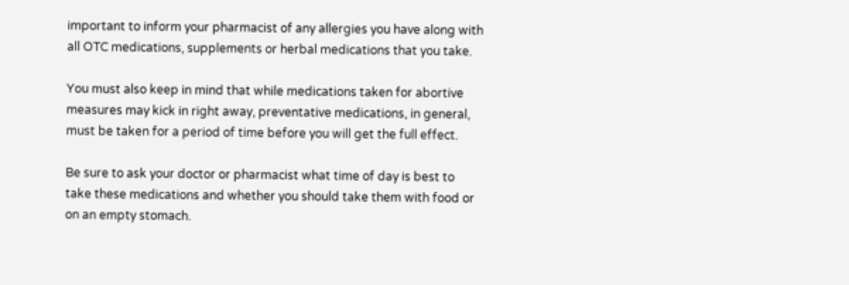important to inform your pharmacist of any allergies you have along with all OTC medications, supplements or herbal medications that you take.

You must also keep in mind that while medications taken for abortive measures may kick in right away, preventative medications, in general, must be taken for a period of time before you will get the full effect.

Be sure to ask your doctor or pharmacist what time of day is best to take these medications and whether you should take them with food or on an empty stomach.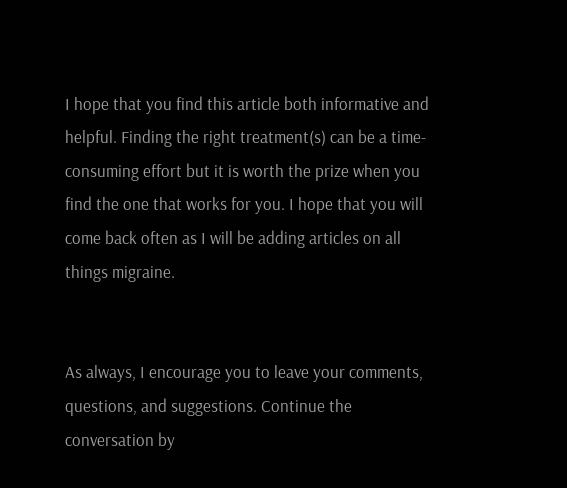I hope that you find this article both informative and helpful. Finding the right treatment(s) can be a time-consuming effort but it is worth the prize when you find the one that works for you. I hope that you will come back often as I will be adding articles on all things migraine.


As always, I encourage you to leave your comments, questions, and suggestions. Continue the conversation by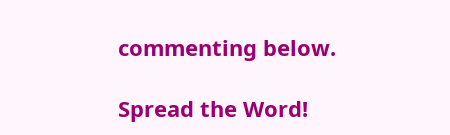commenting below.

Spread the Word!